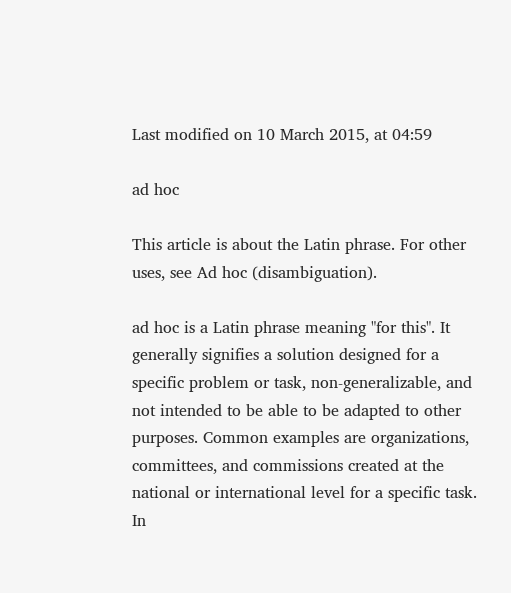Last modified on 10 March 2015, at 04:59

ad hoc

This article is about the Latin phrase. For other uses, see Ad hoc (disambiguation).

ad hoc is a Latin phrase meaning "for this". It generally signifies a solution designed for a specific problem or task, non-generalizable, and not intended to be able to be adapted to other purposes. Common examples are organizations, committees, and commissions created at the national or international level for a specific task. In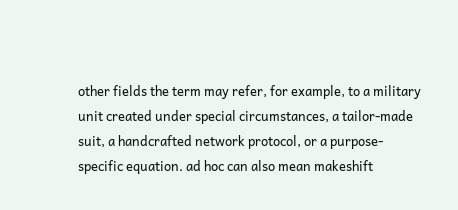other fields the term may refer, for example, to a military unit created under special circumstances, a tailor-made suit, a handcrafted network protocol, or a purpose-specific equation. ad hoc can also mean makeshift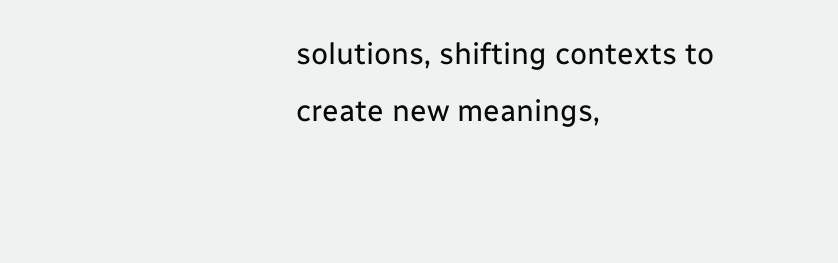solutions, shifting contexts to create new meanings,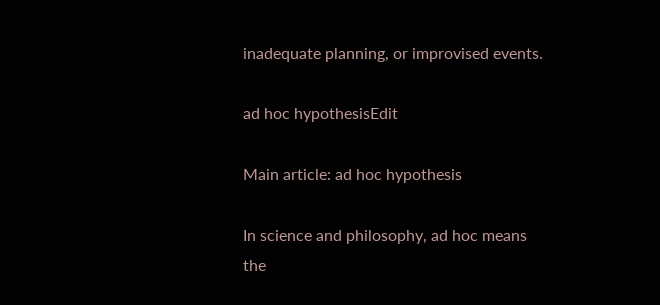inadequate planning, or improvised events.

ad hoc hypothesisEdit

Main article: ad hoc hypothesis

In science and philosophy, ad hoc means the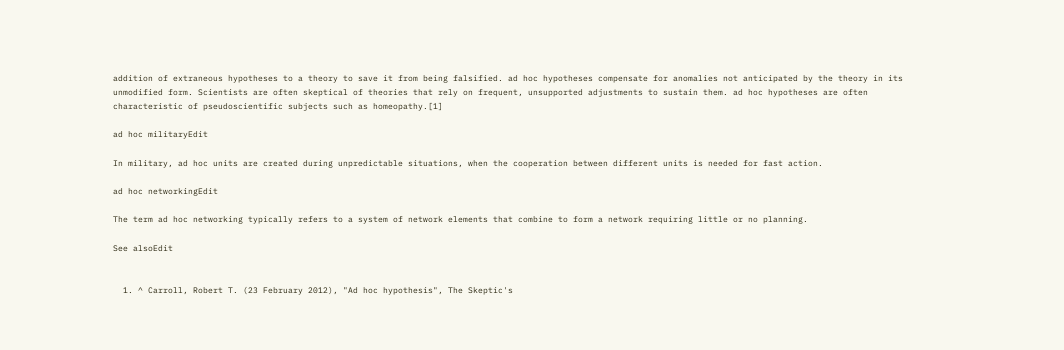addition of extraneous hypotheses to a theory to save it from being falsified. ad hoc hypotheses compensate for anomalies not anticipated by the theory in its unmodified form. Scientists are often skeptical of theories that rely on frequent, unsupported adjustments to sustain them. ad hoc hypotheses are often characteristic of pseudoscientific subjects such as homeopathy.[1]

ad hoc militaryEdit

In military, ad hoc units are created during unpredictable situations, when the cooperation between different units is needed for fast action.

ad hoc networkingEdit

The term ad hoc networking typically refers to a system of network elements that combine to form a network requiring little or no planning.

See alsoEdit


  1. ^ Carroll, Robert T. (23 February 2012), "Ad hoc hypothesis", The Skeptic's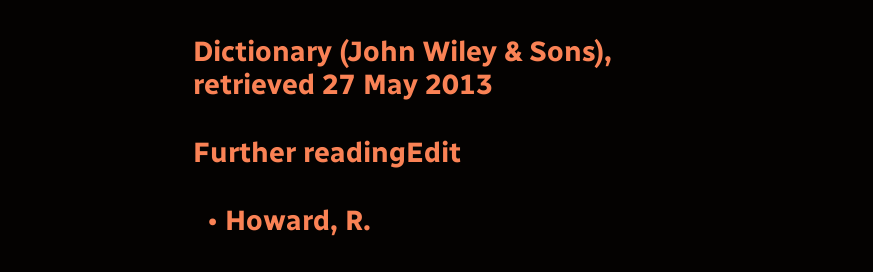Dictionary (John Wiley & Sons), retrieved 27 May 2013

Further readingEdit

  • Howard, R.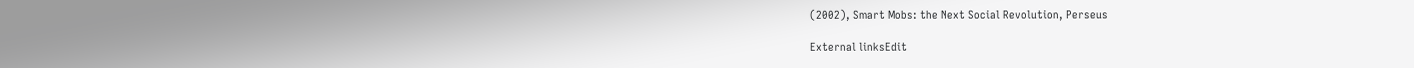(2002), Smart Mobs: the Next Social Revolution, Perseus

External linksEdit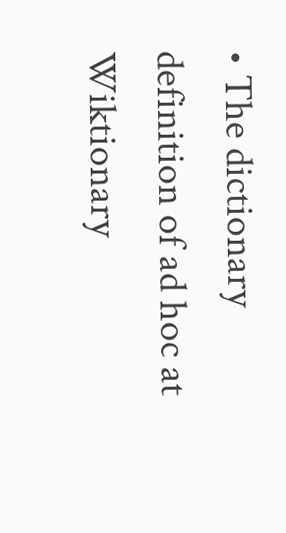• The dictionary definition of ad hoc at Wiktionary